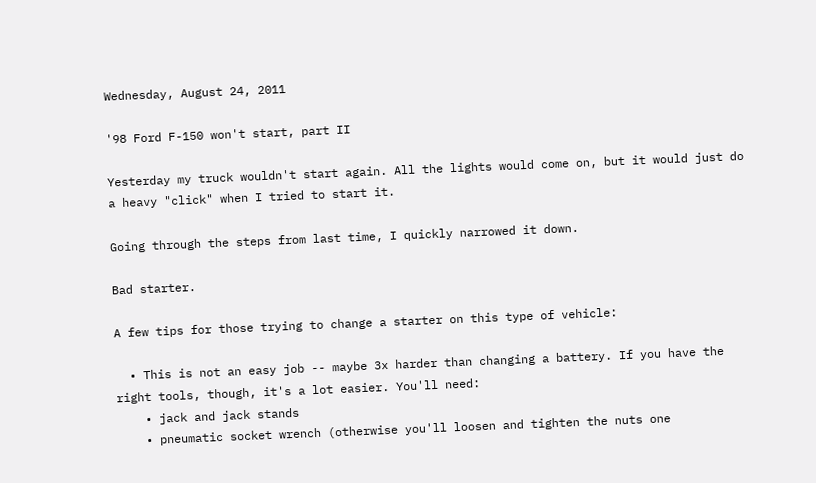Wednesday, August 24, 2011

'98 Ford F-150 won't start, part II

Yesterday my truck wouldn't start again. All the lights would come on, but it would just do a heavy "click" when I tried to start it.

Going through the steps from last time, I quickly narrowed it down.

Bad starter.

A few tips for those trying to change a starter on this type of vehicle:

  • This is not an easy job -- maybe 3x harder than changing a battery. If you have the right tools, though, it's a lot easier. You'll need:
    • jack and jack stands
    • pneumatic socket wrench (otherwise you'll loosen and tighten the nuts one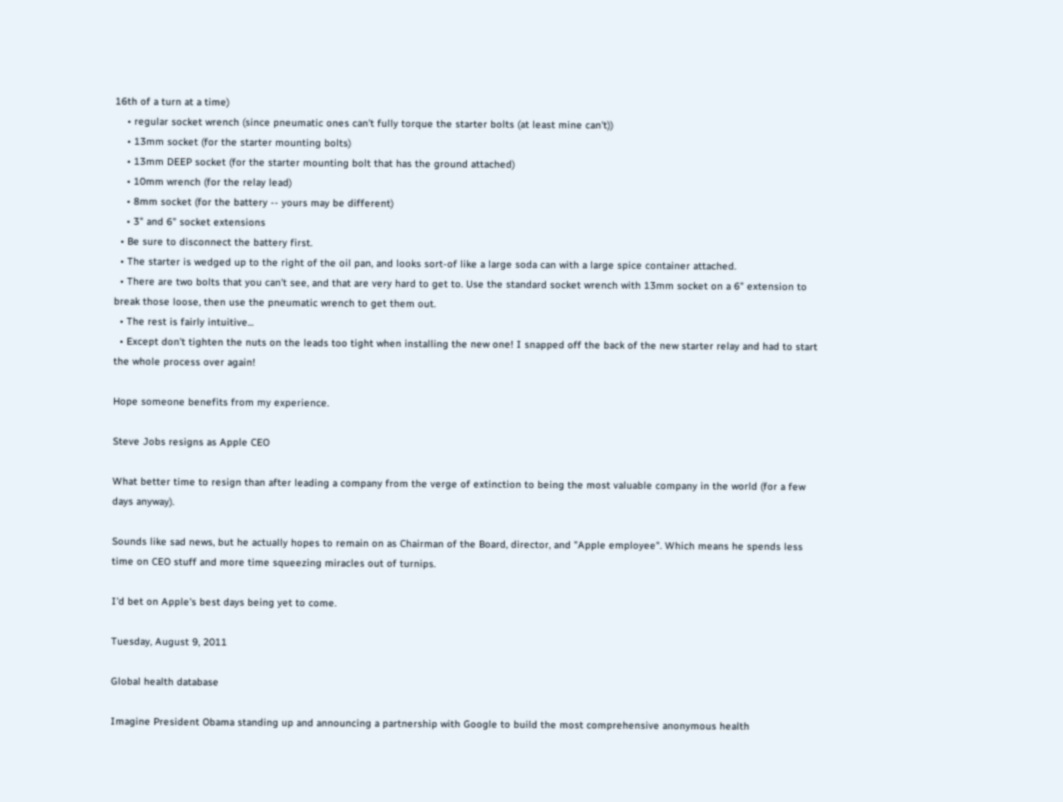16th of a turn at a time)
    • regular socket wrench (since pneumatic ones can't fully torque the starter bolts (at least mine can't))
    • 13mm socket (for the starter mounting bolts)
    • 13mm DEEP socket (for the starter mounting bolt that has the ground attached)
    • 10mm wrench (for the relay lead)
    • 8mm socket (for the battery -- yours may be different)
    • 3" and 6" socket extensions
  • Be sure to disconnect the battery first.
  • The starter is wedged up to the right of the oil pan, and looks sort-of like a large soda can with a large spice container attached.
  • There are two bolts that you can't see, and that are very hard to get to. Use the standard socket wrench with 13mm socket on a 6" extension to break those loose, then use the pneumatic wrench to get them out.
  • The rest is fairly intuitive...
  • Except don't tighten the nuts on the leads too tight when installing the new one! I snapped off the back of the new starter relay and had to start the whole process over again!

Hope someone benefits from my experience.

Steve Jobs resigns as Apple CEO

What better time to resign than after leading a company from the verge of extinction to being the most valuable company in the world (for a few days anyway).

Sounds like sad news, but he actually hopes to remain on as Chairman of the Board, director, and "Apple employee". Which means he spends less time on CEO stuff and more time squeezing miracles out of turnips.

I'd bet on Apple's best days being yet to come.

Tuesday, August 9, 2011

Global health database

Imagine President Obama standing up and announcing a partnership with Google to build the most comprehensive anonymous health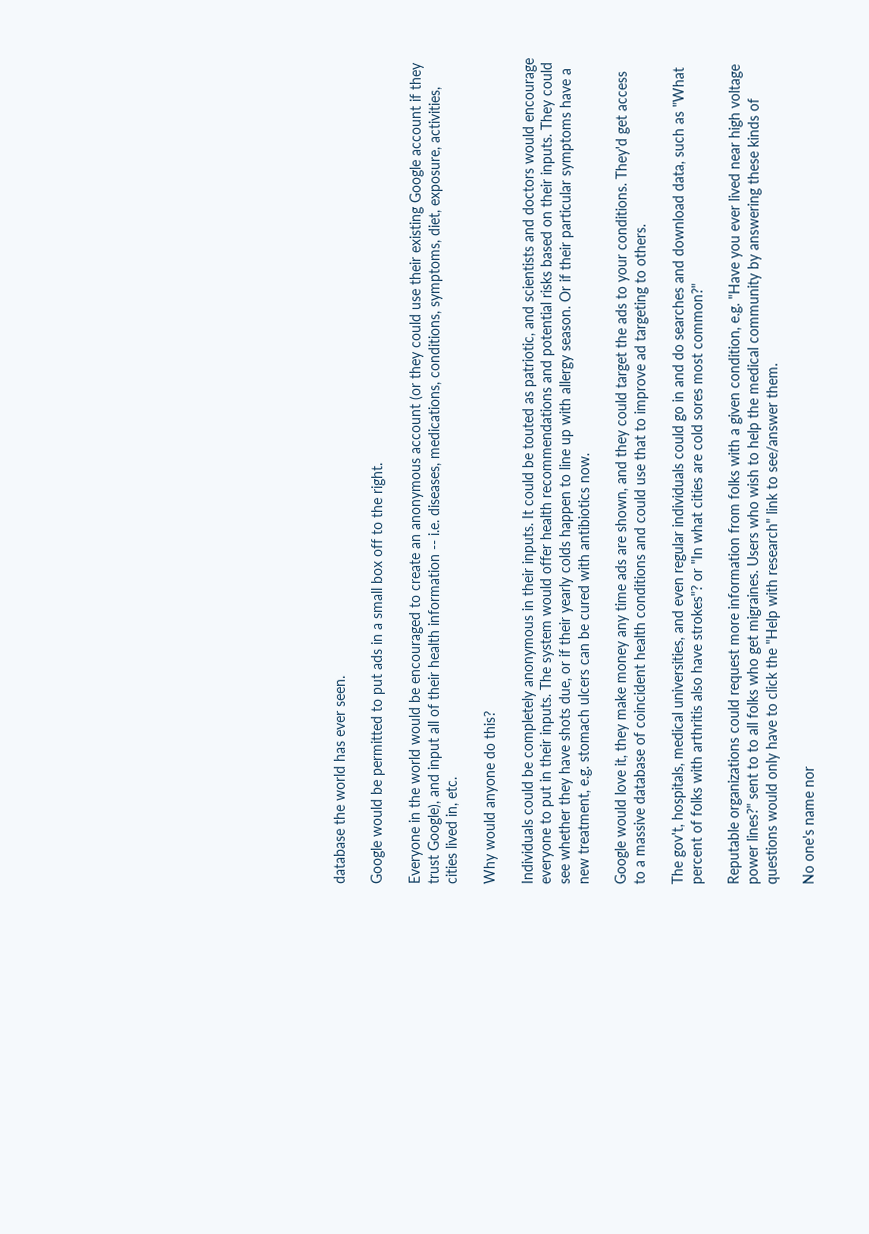database the world has ever seen.

Google would be permitted to put ads in a small box off to the right.

Everyone in the world would be encouraged to create an anonymous account (or they could use their existing Google account if they trust Google), and input all of their health information -- i.e. diseases, medications, conditions, symptoms, diet, exposure, activities, cities lived in, etc.

Why would anyone do this?

Individuals could be completely anonymous in their inputs. It could be touted as patriotic, and scientists and doctors would encourage everyone to put in their inputs. The system would offer health recommendations and potential risks based on their inputs. They could see whether they have shots due, or if their yearly colds happen to line up with allergy season. Or if their particular symptoms have a new treatment, e.g. stomach ulcers can be cured with antibiotics now.

Google would love it, they make money any time ads are shown, and they could target the ads to your conditions. They'd get access to a massive database of coincident health conditions and could use that to improve ad targeting to others.

The gov't, hospitals, medical universities, and even regular individuals could go in and do searches and download data, such as "What percent of folks with arthritis also have strokes"? or "In what cities are cold sores most common?"

Reputable organizations could request more information from folks with a given condition, e.g. "Have you ever lived near high voltage power lines?" sent to to all folks who get migraines. Users who wish to help the medical community by answering these kinds of questions would only have to click the "Help with research" link to see/answer them.

No one's name nor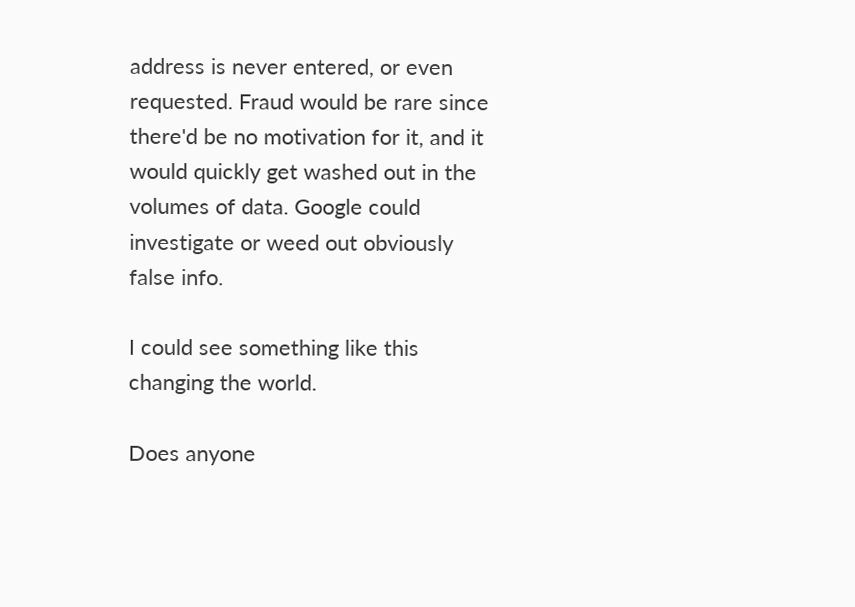address is never entered, or even requested. Fraud would be rare since there'd be no motivation for it, and it would quickly get washed out in the volumes of data. Google could investigate or weed out obviously false info.

I could see something like this changing the world.

Does anyone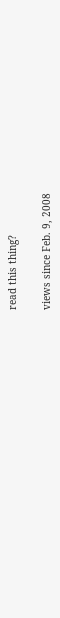read this thing?

views since Feb. 9, 2008